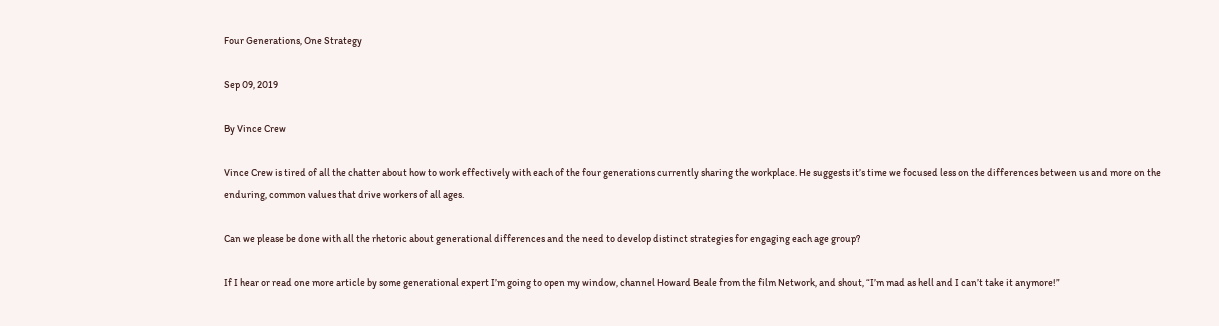Four Generations, One Strategy

Sep 09, 2019

By Vince Crew

Vince Crew is tired of all the chatter about how to work effectively with each of the four generations currently sharing the workplace. He suggests it’s time we focused less on the differences between us and more on the enduring, common values that drive workers of all ages.

Can we please be done with all the rhetoric about generational differences and the need to develop distinct strategies for engaging each age group?

If I hear or read one more article by some generational expert I’m going to open my window, channel Howard Beale from the film Network, and shout, “I’m mad as hell and I can’t take it anymore!”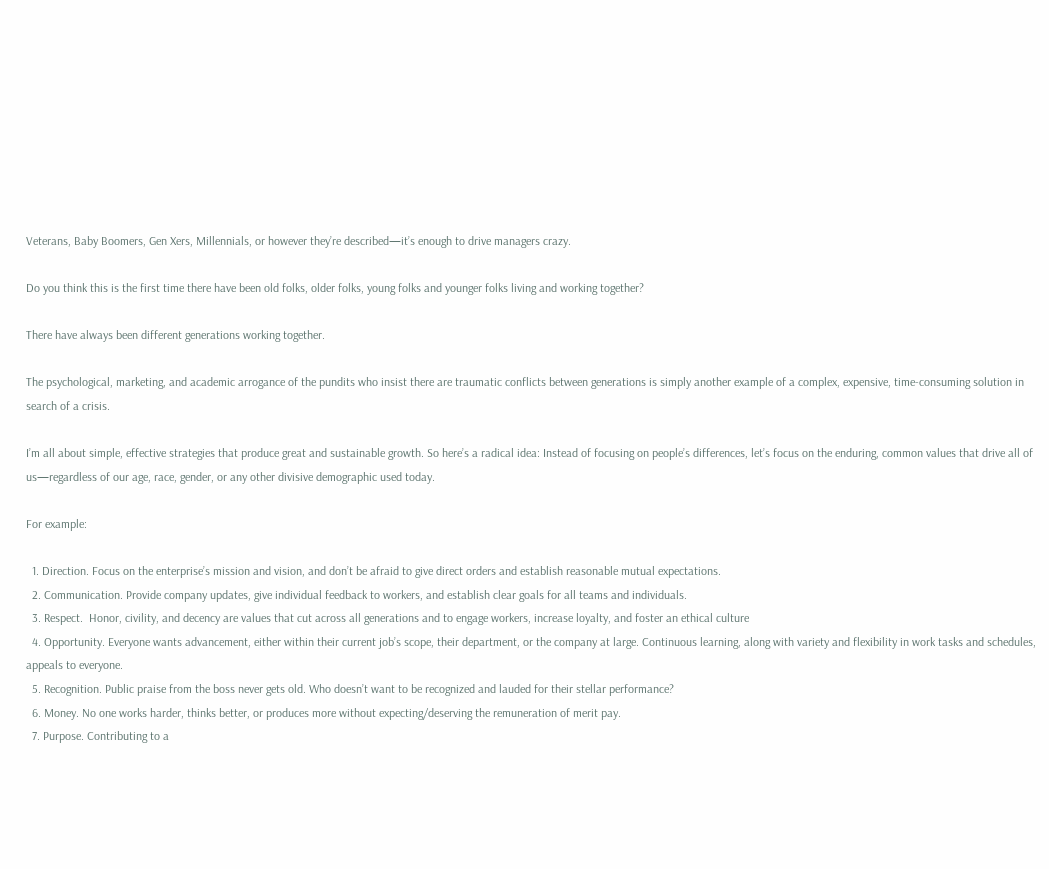Veterans, Baby Boomers, Gen Xers, Millennials, or however they’re described—it’s enough to drive managers crazy.

Do you think this is the first time there have been old folks, older folks, young folks and younger folks living and working together?

There have always been different generations working together.

The psychological, marketing, and academic arrogance of the pundits who insist there are traumatic conflicts between generations is simply another example of a complex, expensive, time-consuming solution in search of a crisis.

I’m all about simple, effective strategies that produce great and sustainable growth. So here’s a radical idea: Instead of focusing on people’s differences, let’s focus on the enduring, common values that drive all of us—regardless of our age, race, gender, or any other divisive demographic used today.

For example:

  1. Direction. Focus on the enterprise’s mission and vision, and don’t be afraid to give direct orders and establish reasonable mutual expectations.
  2. Communication. Provide company updates, give individual feedback to workers, and establish clear goals for all teams and individuals.
  3. Respect.  Honor, civility, and decency are values that cut across all generations and to engage workers, increase loyalty, and foster an ethical culture
  4. Opportunity. Everyone wants advancement, either within their current job’s scope, their department, or the company at large. Continuous learning, along with variety and flexibility in work tasks and schedules, appeals to everyone.
  5. Recognition. Public praise from the boss never gets old. Who doesn’t want to be recognized and lauded for their stellar performance?
  6. Money. No one works harder, thinks better, or produces more without expecting/deserving the remuneration of merit pay.
  7. Purpose. Contributing to a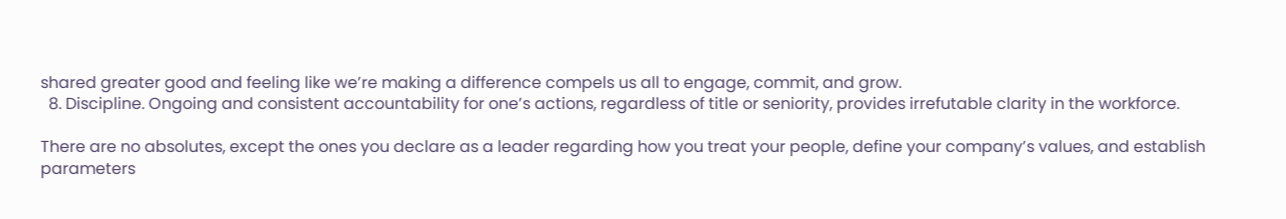shared greater good and feeling like we’re making a difference compels us all to engage, commit, and grow.
  8. Discipline. Ongoing and consistent accountability for one’s actions, regardless of title or seniority, provides irrefutable clarity in the workforce.

There are no absolutes, except the ones you declare as a leader regarding how you treat your people, define your company’s values, and establish parameters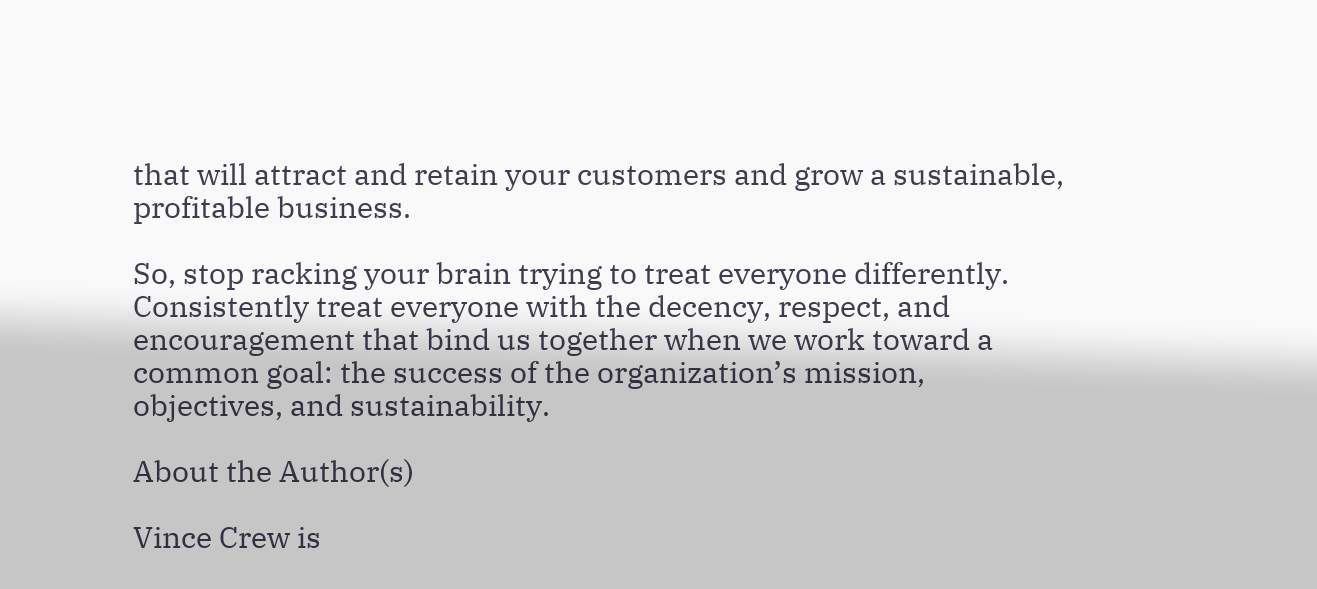that will attract and retain your customers and grow a sustainable, profitable business.

So, stop racking your brain trying to treat everyone differently. Consistently treat everyone with the decency, respect, and encouragement that bind us together when we work toward a common goal: the success of the organization’s mission, objectives, and sustainability.

About the Author(s)

Vince Crew is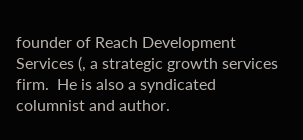founder of Reach Development Services (, a strategic growth services firm.  He is also a syndicated columnist and author.